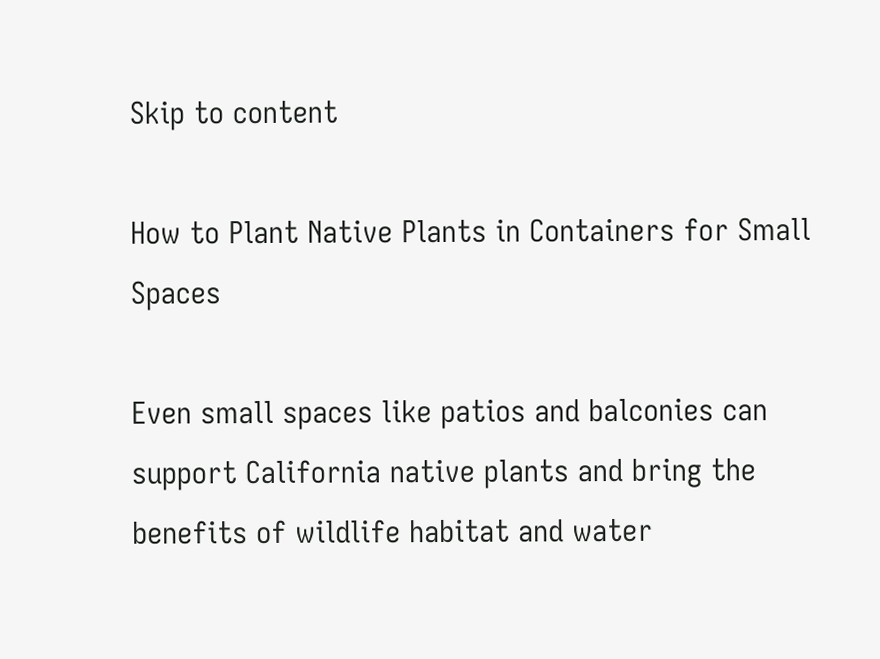Skip to content

How to Plant Native Plants in Containers for Small Spaces

Even small spaces like patios and balconies can support California native plants and bring the benefits of wildlife habitat and water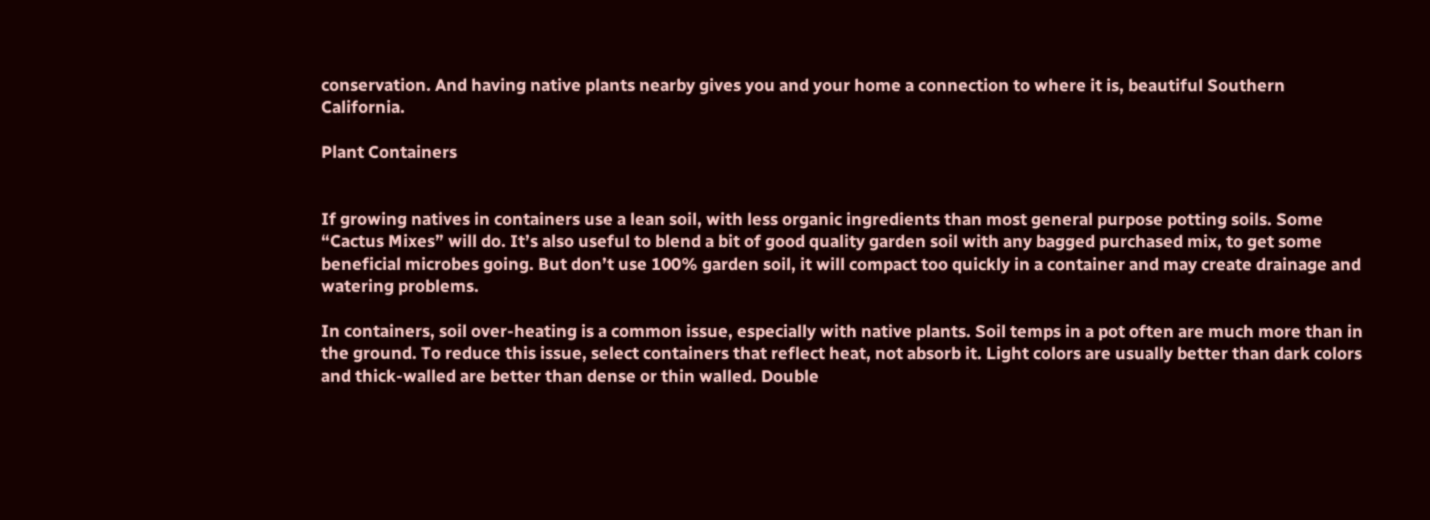conservation. And having native plants nearby gives you and your home a connection to where it is, beautiful Southern California.

Plant Containers


If growing natives in containers use a lean soil, with less organic ingredients than most general purpose potting soils. Some “Cactus Mixes” will do. It’s also useful to blend a bit of good quality garden soil with any bagged purchased mix, to get some beneficial microbes going. But don’t use 100% garden soil, it will compact too quickly in a container and may create drainage and watering problems.

In containers, soil over-heating is a common issue, especially with native plants. Soil temps in a pot often are much more than in the ground. To reduce this issue, select containers that reflect heat, not absorb it. Light colors are usually better than dark colors and thick-walled are better than dense or thin walled. Double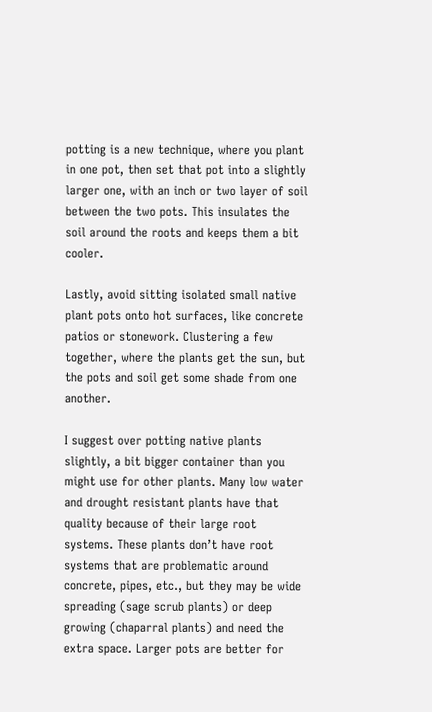potting is a new technique, where you plant in one pot, then set that pot into a slightly larger one, with an inch or two layer of soil between the two pots. This insulates the soil around the roots and keeps them a bit cooler.

Lastly, avoid sitting isolated small native plant pots onto hot surfaces, like concrete patios or stonework. Clustering a few together, where the plants get the sun, but the pots and soil get some shade from one another.

I suggest over potting native plants slightly, a bit bigger container than you might use for other plants. Many low water and drought resistant plants have that quality because of their large root systems. These plants don’t have root systems that are problematic around concrete, pipes, etc., but they may be wide spreading (sage scrub plants) or deep growing (chaparral plants) and need the extra space. Larger pots are better for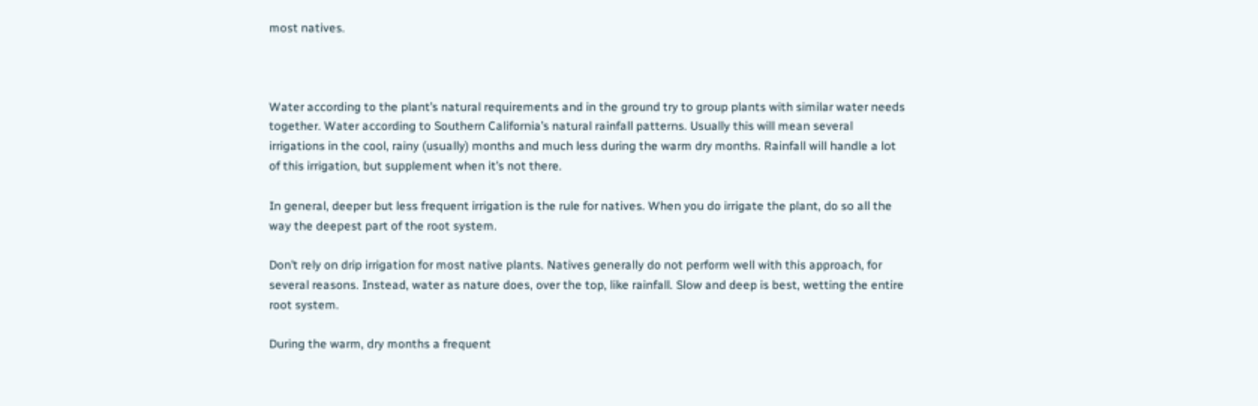most natives.



Water according to the plant’s natural requirements and in the ground try to group plants with similar water needs together. Water according to Southern California’s natural rainfall patterns. Usually this will mean several irrigations in the cool, rainy (usually) months and much less during the warm dry months. Rainfall will handle a lot of this irrigation, but supplement when it’s not there.

In general, deeper but less frequent irrigation is the rule for natives. When you do irrigate the plant, do so all the way the deepest part of the root system.

Don’t rely on drip irrigation for most native plants. Natives generally do not perform well with this approach, for several reasons. Instead, water as nature does, over the top, like rainfall. Slow and deep is best, wetting the entire root system.

During the warm, dry months a frequent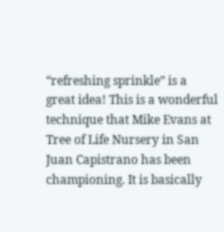“refreshing sprinkle” is a great idea! This is a wonderful technique that Mike Evans at Tree of Life Nursery in San Juan Capistrano has been championing. It is basically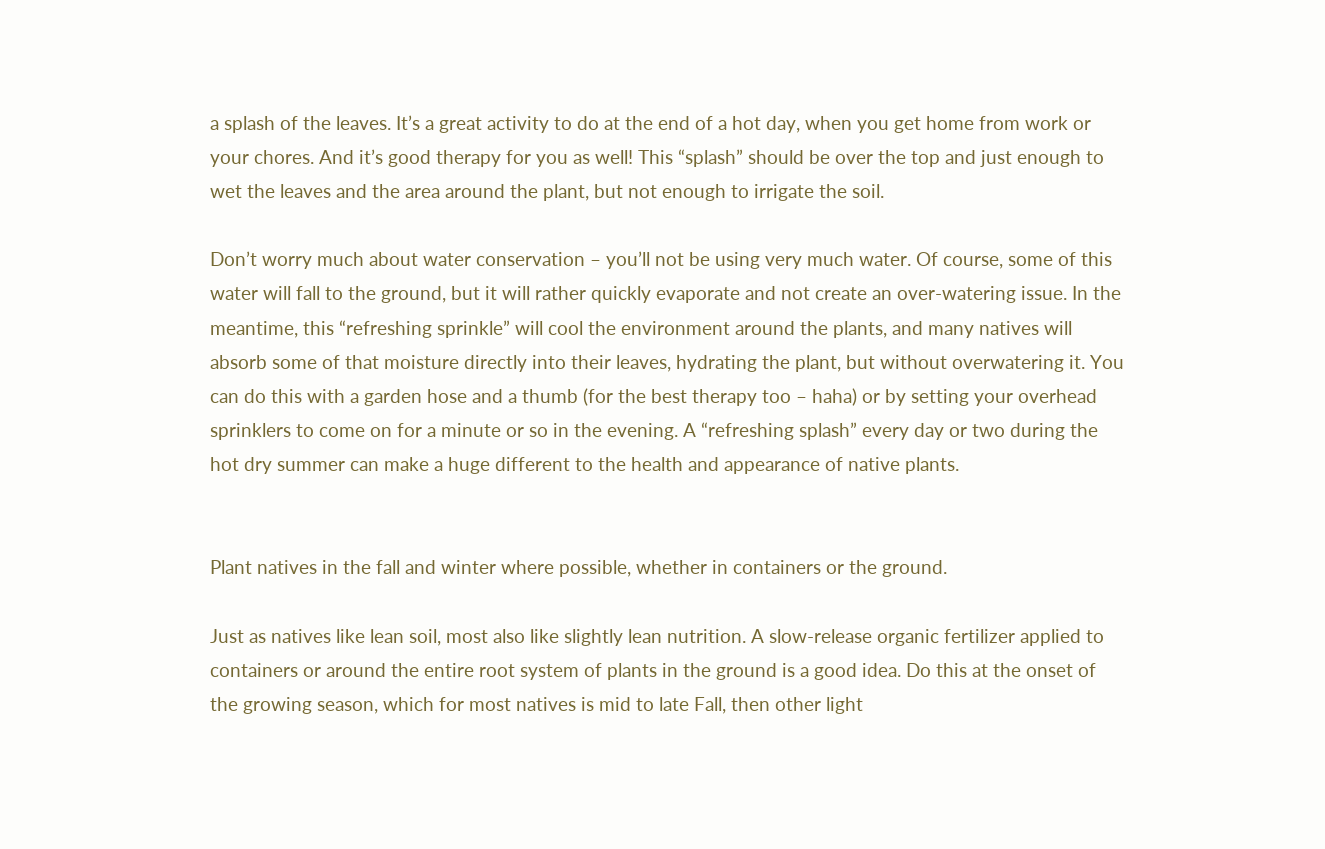a splash of the leaves. It’s a great activity to do at the end of a hot day, when you get home from work or your chores. And it’s good therapy for you as well! This “splash” should be over the top and just enough to wet the leaves and the area around the plant, but not enough to irrigate the soil.

Don’t worry much about water conservation – you’ll not be using very much water. Of course, some of this water will fall to the ground, but it will rather quickly evaporate and not create an over-watering issue. In the meantime, this “refreshing sprinkle” will cool the environment around the plants, and many natives will absorb some of that moisture directly into their leaves, hydrating the plant, but without overwatering it. You can do this with a garden hose and a thumb (for the best therapy too – haha) or by setting your overhead sprinklers to come on for a minute or so in the evening. A “refreshing splash” every day or two during the hot dry summer can make a huge different to the health and appearance of native plants.


Plant natives in the fall and winter where possible, whether in containers or the ground.

Just as natives like lean soil, most also like slightly lean nutrition. A slow-release organic fertilizer applied to containers or around the entire root system of plants in the ground is a good idea. Do this at the onset of the growing season, which for most natives is mid to late Fall, then other light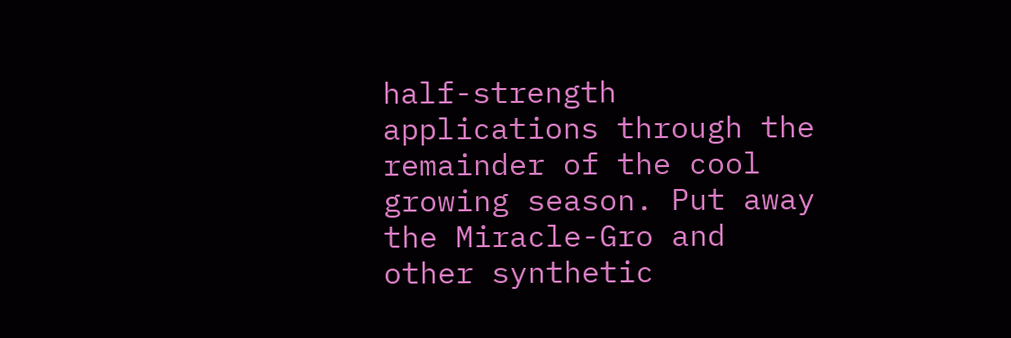half-strength applications through the remainder of the cool growing season. Put away the Miracle-Gro and other synthetic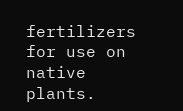fertilizers for use on native plants.